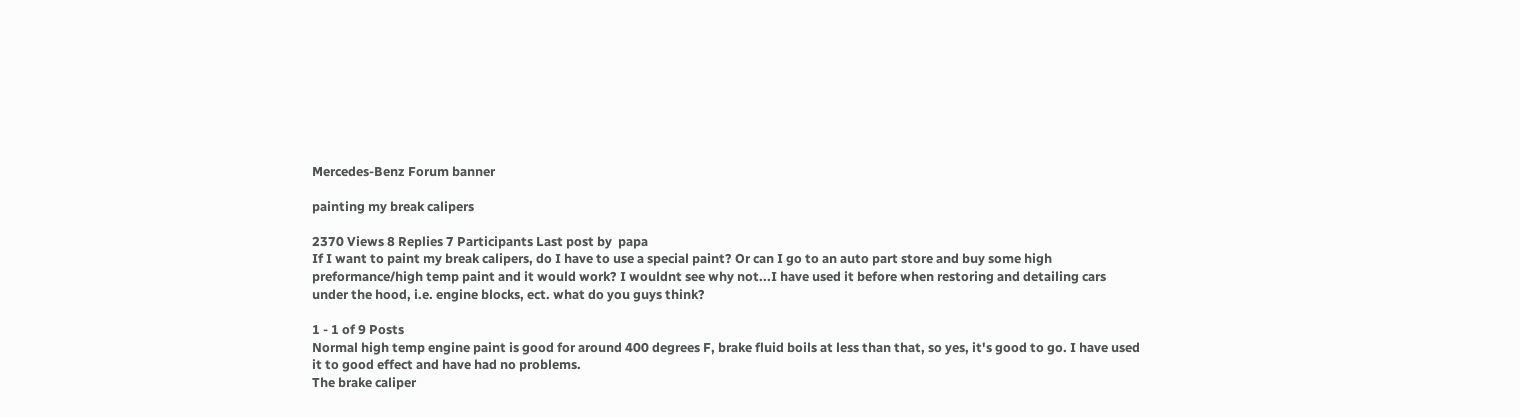Mercedes-Benz Forum banner

painting my break calipers

2370 Views 8 Replies 7 Participants Last post by  papa
If I want to paint my break calipers, do I have to use a special paint? Or can I go to an auto part store and buy some high preformance/high temp paint and it would work? I wouldnt see why not...I have used it before when restoring and detailing cars under the hood, i.e. engine blocks, ect. what do you guys think?

1 - 1 of 9 Posts
Normal high temp engine paint is good for around 400 degrees F, brake fluid boils at less than that, so yes, it's good to go. I have used it to good effect and have had no problems.
The brake caliper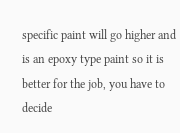specific paint will go higher and is an epoxy type paint so it is better for the job, you have to decide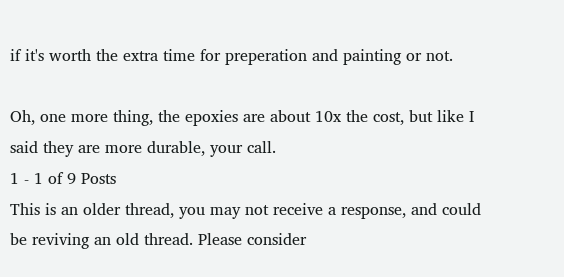if it's worth the extra time for preperation and painting or not.

Oh, one more thing, the epoxies are about 10x the cost, but like I said they are more durable, your call.
1 - 1 of 9 Posts
This is an older thread, you may not receive a response, and could be reviving an old thread. Please consider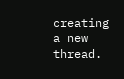creating a new thread.